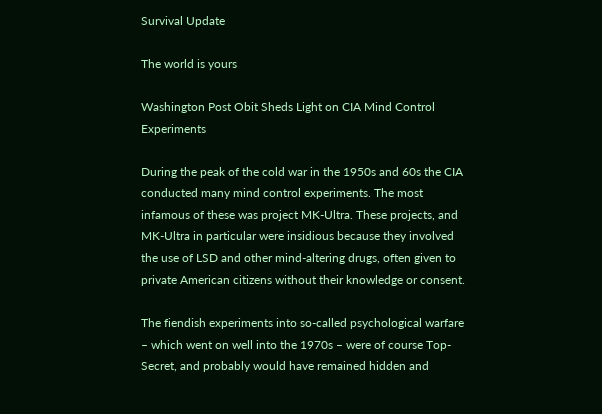Survival Update

The world is yours

Washington Post Obit Sheds Light on CIA Mind Control Experiments

During the peak of the cold war in the 1950s and 60s the CIA conducted many mind control experiments. The most infamous of these was project MK-Ultra. These projects, and MK-Ultra in particular were insidious because they involved the use of LSD and other mind-altering drugs, often given to private American citizens without their knowledge or consent.

The fiendish experiments into so-called psychological warfare – which went on well into the 1970s – were of course Top-Secret, and probably would have remained hidden and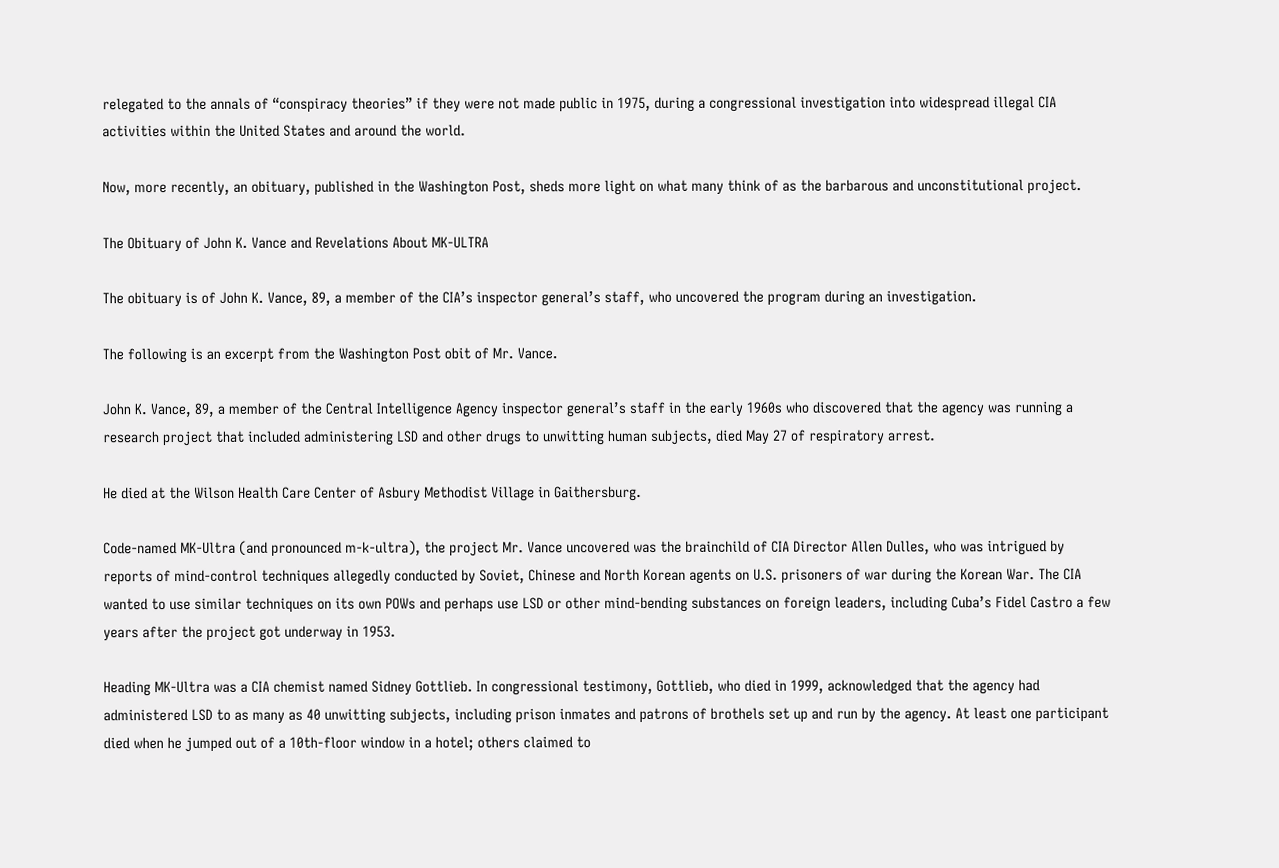relegated to the annals of “conspiracy theories” if they were not made public in 1975, during a congressional investigation into widespread illegal CIA activities within the United States and around the world.

Now, more recently, an obituary, published in the Washington Post, sheds more light on what many think of as the barbarous and unconstitutional project.

The Obituary of John K. Vance and Revelations About MK-ULTRA

The obituary is of John K. Vance, 89, a member of the CIA’s inspector general’s staff, who uncovered the program during an investigation.

The following is an excerpt from the Washington Post obit of Mr. Vance.

John K. Vance, 89, a member of the Central Intelligence Agency inspector general’s staff in the early 1960s who discovered that the agency was running a research project that included administering LSD and other drugs to unwitting human subjects, died May 27 of respiratory arrest.

He died at the Wilson Health Care Center of Asbury Methodist Village in Gaithersburg.

Code-named MK-Ultra (and pronounced m-k-ultra), the project Mr. Vance uncovered was the brainchild of CIA Director Allen Dulles, who was intrigued by reports of mind-control techniques allegedly conducted by Soviet, Chinese and North Korean agents on U.S. prisoners of war during the Korean War. The CIA wanted to use similar techniques on its own POWs and perhaps use LSD or other mind-bending substances on foreign leaders, including Cuba’s Fidel Castro a few years after the project got underway in 1953.

Heading MK-Ultra was a CIA chemist named Sidney Gottlieb. In congressional testimony, Gottlieb, who died in 1999, acknowledged that the agency had administered LSD to as many as 40 unwitting subjects, including prison inmates and patrons of brothels set up and run by the agency. At least one participant died when he jumped out of a 10th-floor window in a hotel; others claimed to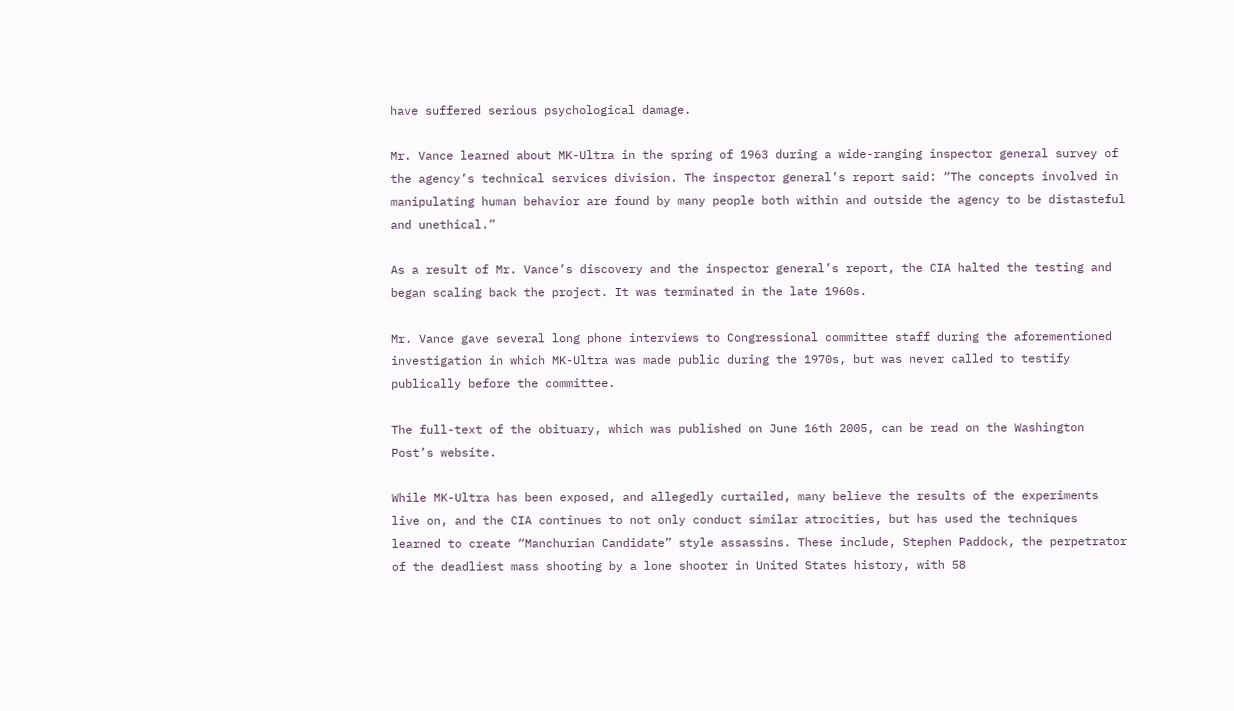have suffered serious psychological damage.

Mr. Vance learned about MK-Ultra in the spring of 1963 during a wide-ranging inspector general survey of the agency’s technical services division. The inspector general’s report said: “The concepts involved in manipulating human behavior are found by many people both within and outside the agency to be distasteful and unethical.”

As a result of Mr. Vance’s discovery and the inspector general’s report, the CIA halted the testing and began scaling back the project. It was terminated in the late 1960s.

Mr. Vance gave several long phone interviews to Congressional committee staff during the aforementioned investigation in which MK-Ultra was made public during the 1970s, but was never called to testify publically before the committee.

The full-text of the obituary, which was published on June 16th 2005, can be read on the Washington Post’s website.

While MK-Ultra has been exposed, and allegedly curtailed, many believe the results of the experiments live on, and the CIA continues to not only conduct similar atrocities, but has used the techniques learned to create “Manchurian Candidate” style assassins. These include, Stephen Paddock, the perpetrator of the deadliest mass shooting by a lone shooter in United States history, with 58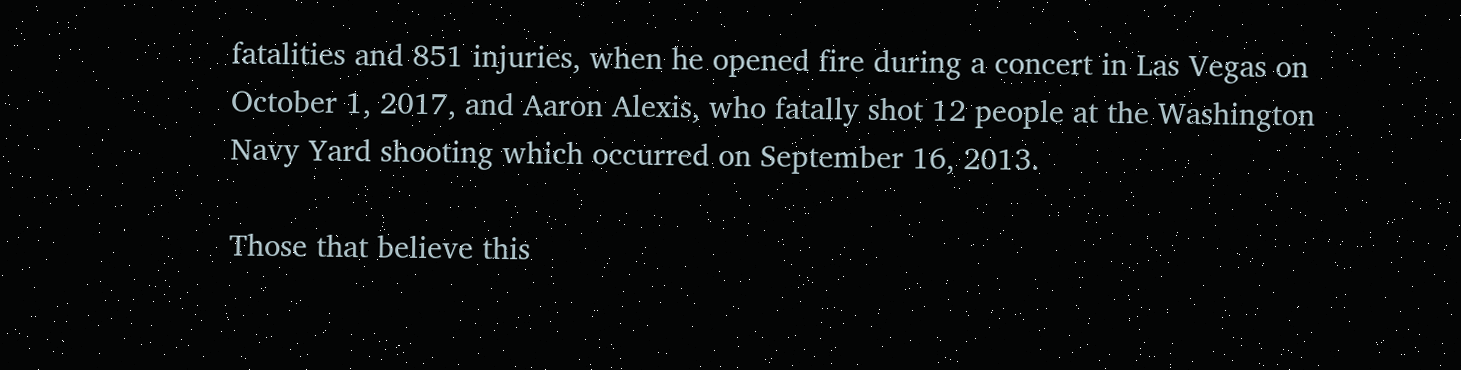fatalities and 851 injuries, when he opened fire during a concert in Las Vegas on October 1, 2017, and Aaron Alexis, who fatally shot 12 people at the Washington Navy Yard shooting which occurred on September 16, 2013.

Those that believe this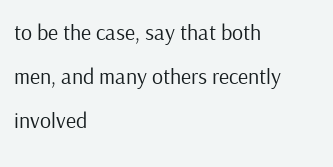to be the case, say that both men, and many others recently involved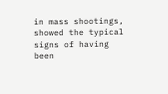in mass shootings, showed the typical signs of having been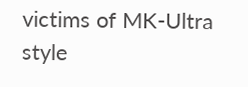victims of MK-Ultra style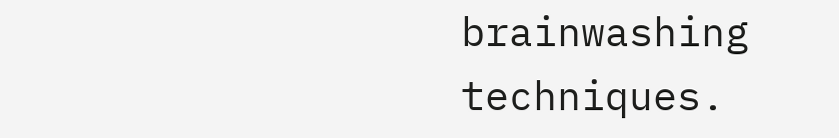brainwashing techniques.